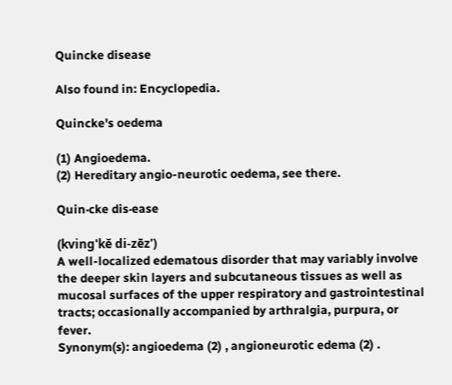Quincke disease

Also found in: Encyclopedia.

Quincke's oedema

(1) Angioedema.
(2) Hereditary angio-neurotic oedema, see there.

Quin·cke dis·ease

(kving'kĕ di-zēz')
A well-localized edematous disorder that may variably involve the deeper skin layers and subcutaneous tissues as well as mucosal surfaces of the upper respiratory and gastrointestinal tracts; occasionally accompanied by arthralgia, purpura, or fever.
Synonym(s): angioedema (2) , angioneurotic edema (2) .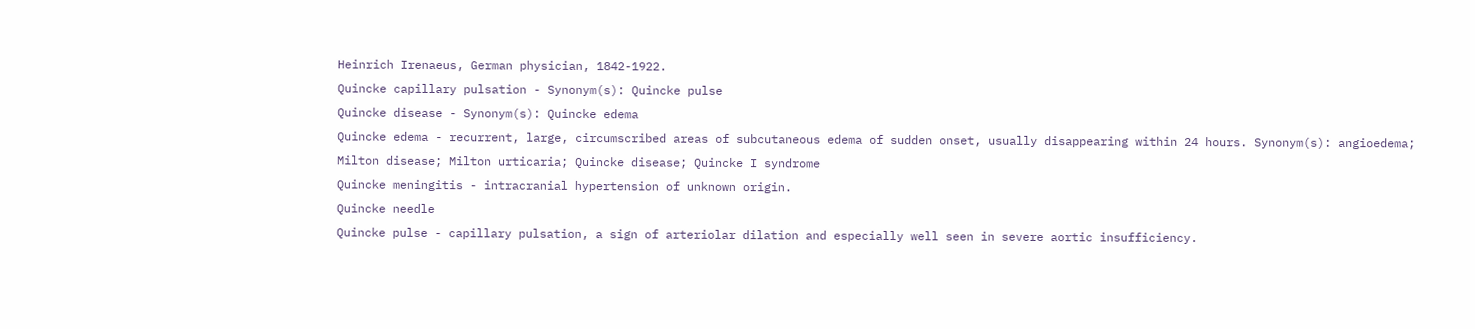Heinrich Irenaeus, German physician, 1842-1922.
Quincke capillary pulsation - Synonym(s): Quincke pulse
Quincke disease - Synonym(s): Quincke edema
Quincke edema - recurrent, large, circumscribed areas of subcutaneous edema of sudden onset, usually disappearing within 24 hours. Synonym(s): angioedema; Milton disease; Milton urticaria; Quincke disease; Quincke I syndrome
Quincke meningitis - intracranial hypertension of unknown origin.
Quincke needle
Quincke pulse - capillary pulsation, a sign of arteriolar dilation and especially well seen in severe aortic insufficiency.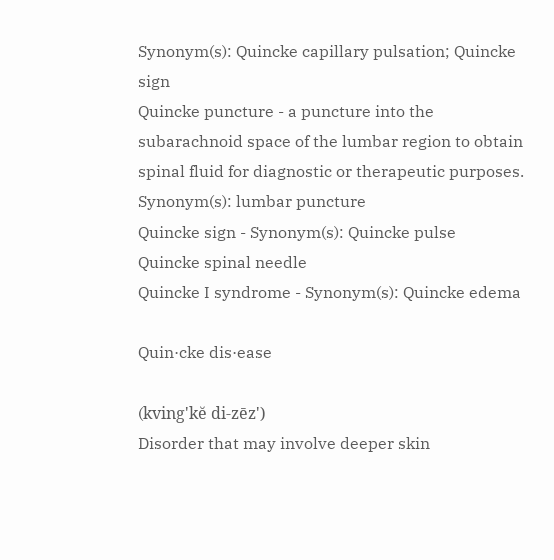Synonym(s): Quincke capillary pulsation; Quincke sign
Quincke puncture - a puncture into the subarachnoid space of the lumbar region to obtain spinal fluid for diagnostic or therapeutic purposes. Synonym(s): lumbar puncture
Quincke sign - Synonym(s): Quincke pulse
Quincke spinal needle
Quincke I syndrome - Synonym(s): Quincke edema

Quin·cke dis·ease

(kving'kĕ di-zēz')
Disorder that may involve deeper skin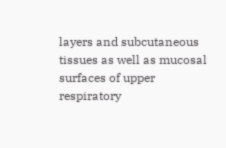layers and subcutaneous tissues as well as mucosal surfaces of upper respiratory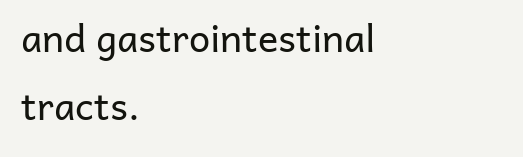and gastrointestinal tracts.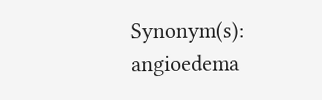Synonym(s): angioedema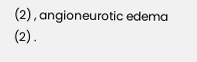(2) , angioneurotic edema (2) .